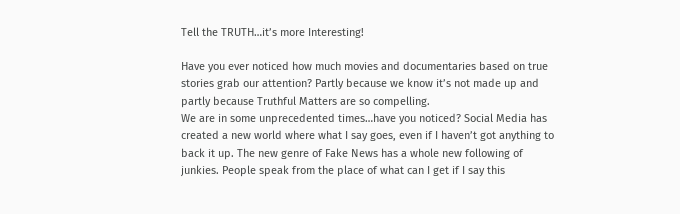Tell the TRUTH…it’s more Interesting!

Have you ever noticed how much movies and documentaries based on true stories grab our attention? Partly because we know it’s not made up and partly because Truthful Matters are so compelling.
We are in some unprecedented times…have you noticed? Social Media has created a new world where what I say goes, even if I haven’t got anything to back it up. The new genre of Fake News has a whole new following of junkies. People speak from the place of what can I get if I say this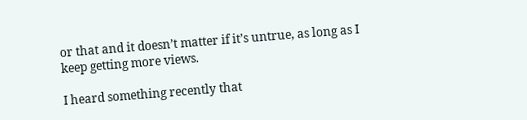or that and it doesn’t matter if it’s untrue, as long as I keep getting more views.

I heard something recently that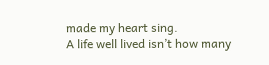made my heart sing.
A life well lived isn’t how many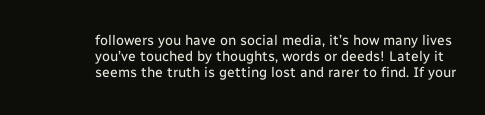followers you have on social media, it’s how many lives you’ve touched by thoughts, words or deeds! Lately it seems the truth is getting lost and rarer to find. If your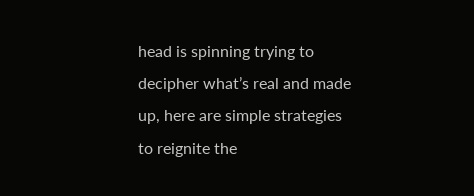head is spinning trying to decipher what’s real and made up, here are simple strategies to reignite the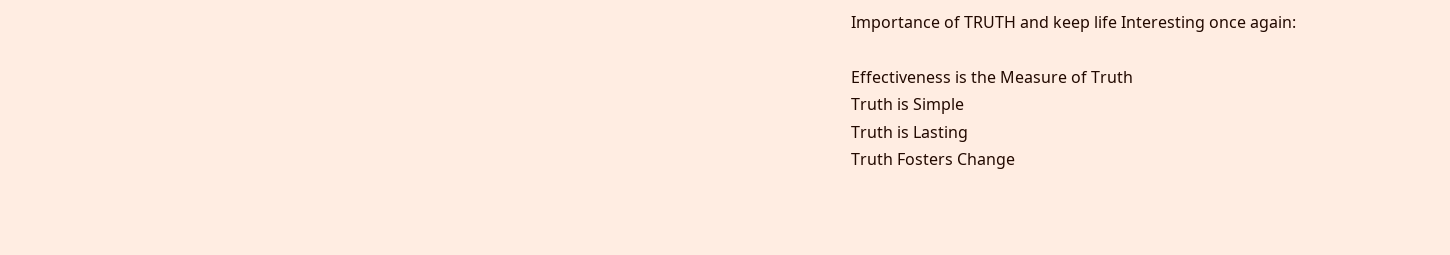Importance of TRUTH and keep life Interesting once again:

Effectiveness is the Measure of Truth
Truth is Simple
Truth is Lasting
Truth Fosters Change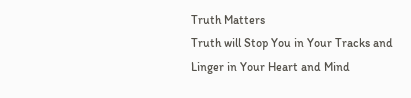Truth Matters
Truth will Stop You in Your Tracks and
Linger in Your Heart and Mind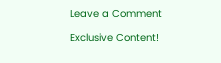Leave a Comment

Exclusive Content!